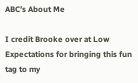ABC’s About Me

I credit Brooke over at Low Expectations for bringing this fun tag to my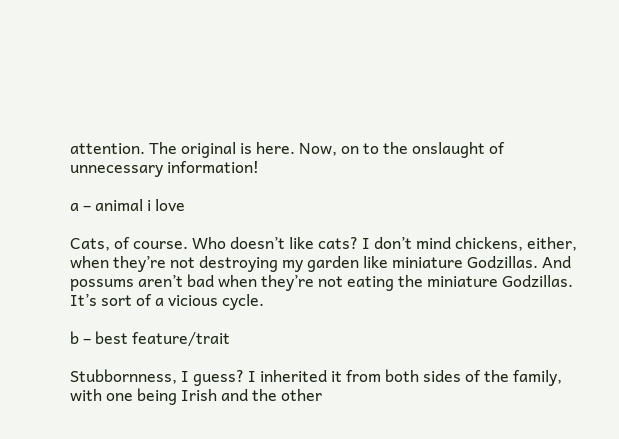attention. The original is here. Now, on to the onslaught of unnecessary information!

a – animal i love

Cats, of course. Who doesn’t like cats? I don’t mind chickens, either, when they’re not destroying my garden like miniature Godzillas. And possums aren’t bad when they’re not eating the miniature Godzillas. It’s sort of a vicious cycle.

b – best feature/trait

Stubbornness, I guess? I inherited it from both sides of the family, with one being Irish and the other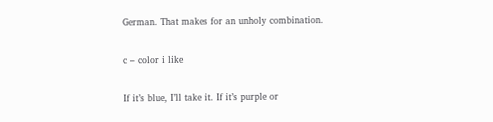German. That makes for an unholy combination.

c – color i like

If it’s blue, I’ll take it. If it’s purple or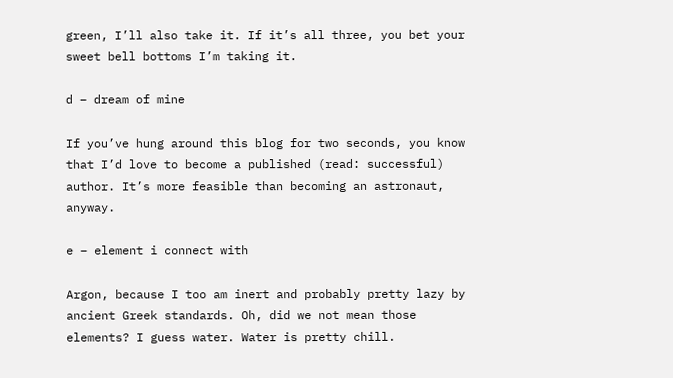green, I’ll also take it. If it’s all three, you bet your sweet bell bottoms I’m taking it.

d – dream of mine

If you’ve hung around this blog for two seconds, you know that I’d love to become a published (read: successful) author. It’s more feasible than becoming an astronaut, anyway.

e – element i connect with

Argon, because I too am inert and probably pretty lazy by ancient Greek standards. Oh, did we not mean those elements? I guess water. Water is pretty chill.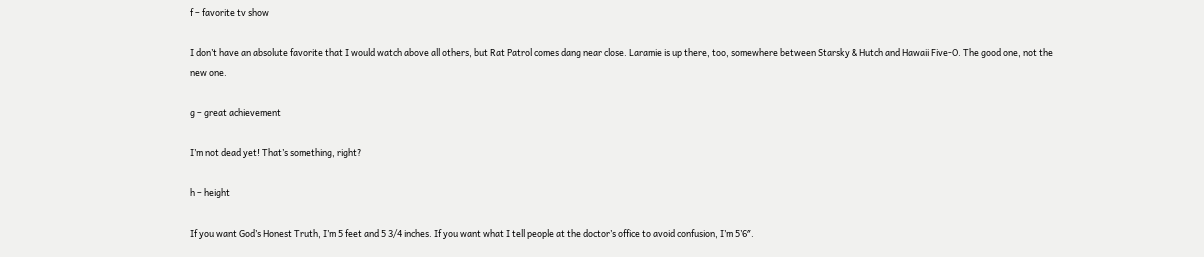f – favorite tv show

I don’t have an absolute favorite that I would watch above all others, but Rat Patrol comes dang near close. Laramie is up there, too, somewhere between Starsky & Hutch and Hawaii Five-O. The good one, not the new one.

g – great achievement

I’m not dead yet! That’s something, right?

h – height

If you want God’s Honest Truth, I’m 5 feet and 5 3/4 inches. If you want what I tell people at the doctor’s office to avoid confusion, I’m 5’6″.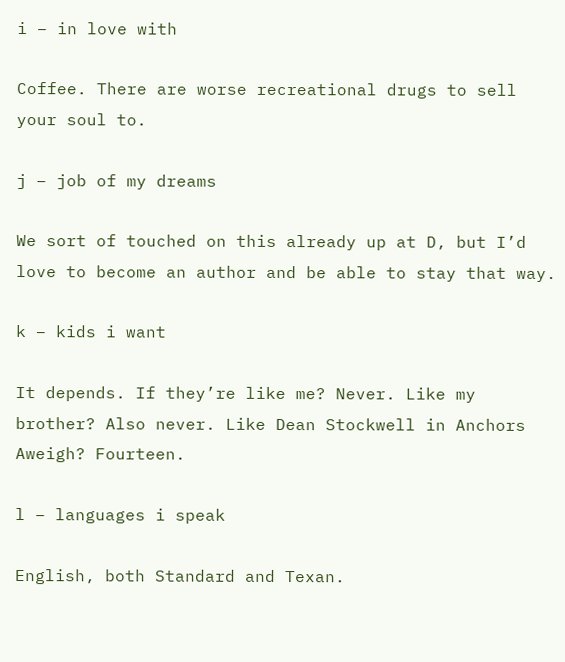i – in love with

Coffee. There are worse recreational drugs to sell your soul to.

j – job of my dreams

We sort of touched on this already up at D, but I’d love to become an author and be able to stay that way.

k – kids i want

It depends. If they’re like me? Never. Like my brother? Also never. Like Dean Stockwell in Anchors Aweigh? Fourteen.

l – languages i speak

English, both Standard and Texan.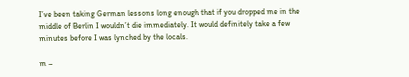I’ve been taking German lessons long enough that if you dropped me in the middle of Berlin I wouldn’t die immediately. It would definitely take a few minutes before I was lynched by the locals.

m –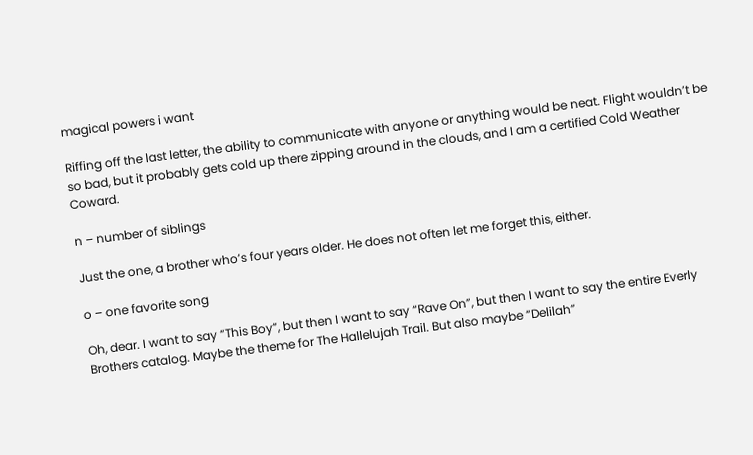magical powers i want

Riffing off the last letter, the ability to communicate with anyone or anything would be neat. Flight wouldn’t be so bad, but it probably gets cold up there zipping around in the clouds, and I am a certified Cold Weather Coward.

n – number of siblings

Just the one, a brother who’s four years older. He does not often let me forget this, either.

o – one favorite song

Oh, dear. I want to say “This Boy”, but then I want to say “Rave On”, but then I want to say the entire Everly Brothers catalog. Maybe the theme for The Hallelujah Trail. But also maybe “Delilah”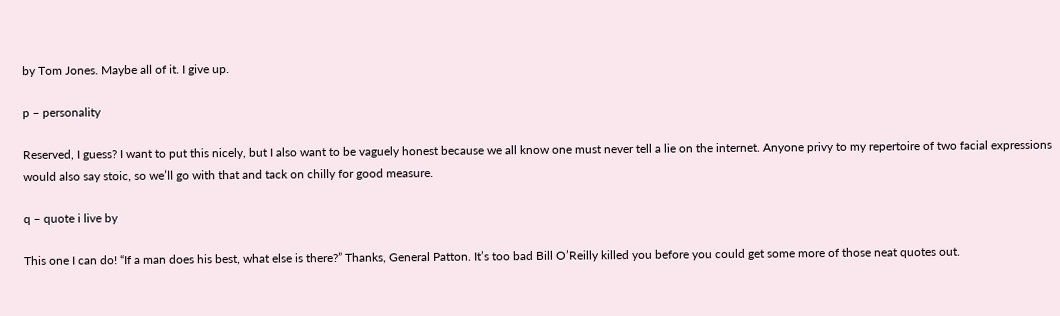by Tom Jones. Maybe all of it. I give up.

p – personality

Reserved, I guess? I want to put this nicely, but I also want to be vaguely honest because we all know one must never tell a lie on the internet. Anyone privy to my repertoire of two facial expressions would also say stoic, so we’ll go with that and tack on chilly for good measure.

q – quote i live by

This one I can do! “If a man does his best, what else is there?” Thanks, General Patton. It’s too bad Bill O’Reilly killed you before you could get some more of those neat quotes out.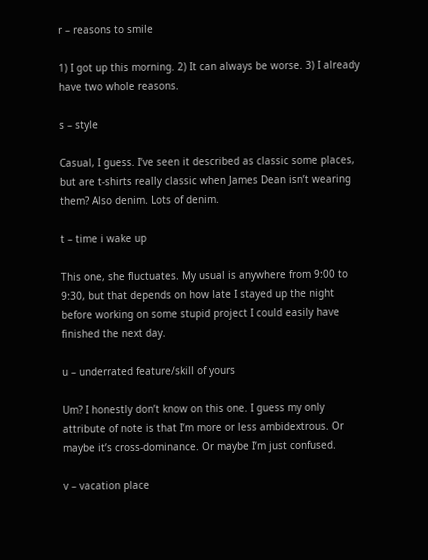r – reasons to smile

1) I got up this morning. 2) It can always be worse. 3) I already have two whole reasons.

s – style

Casual, I guess. I’ve seen it described as classic some places, but are t-shirts really classic when James Dean isn’t wearing them? Also denim. Lots of denim.

t – time i wake up

This one, she fluctuates. My usual is anywhere from 9:00 to 9:30, but that depends on how late I stayed up the night before working on some stupid project I could easily have finished the next day.

u – underrated feature/skill of yours

Um? I honestly don’t know on this one. I guess my only attribute of note is that I’m more or less ambidextrous. Or maybe it’s cross-dominance. Or maybe I’m just confused.

v – vacation place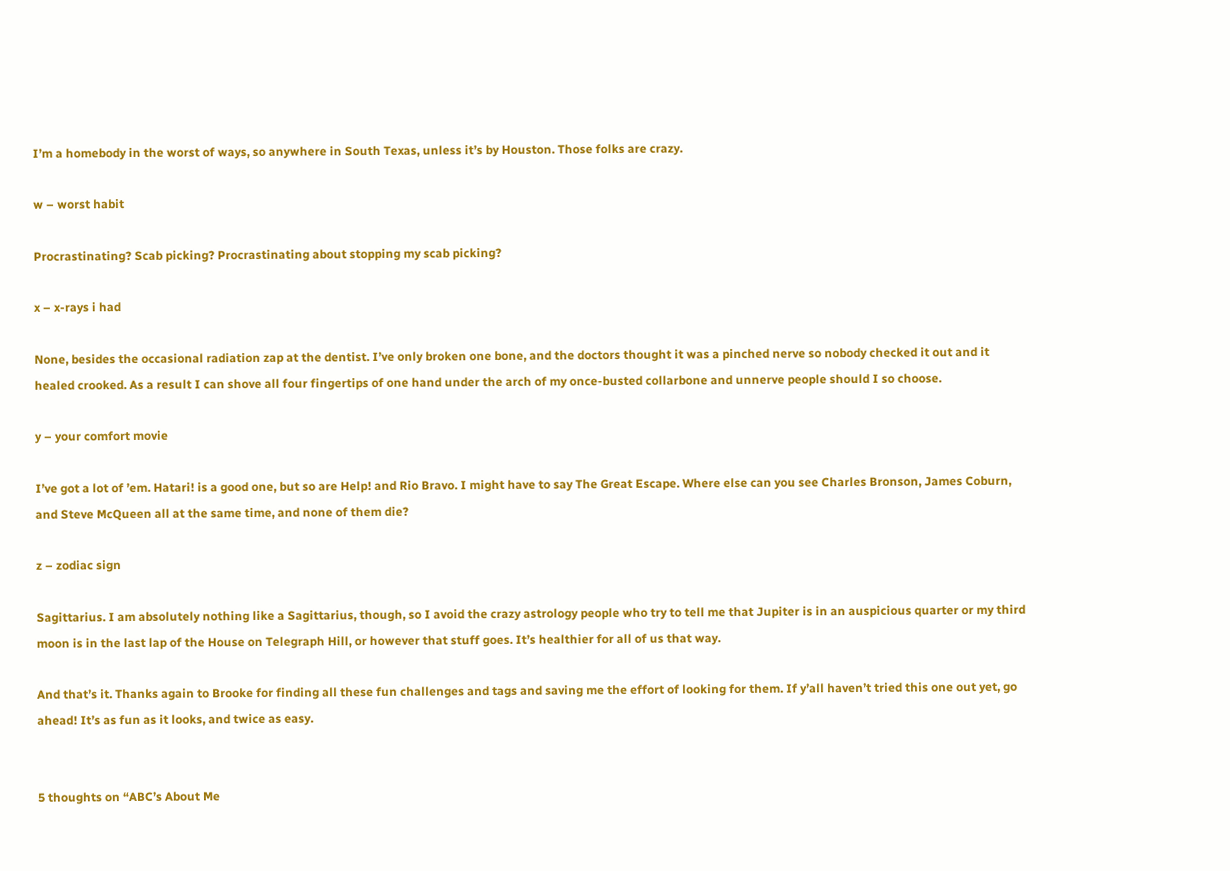I’m a homebody in the worst of ways, so anywhere in South Texas, unless it’s by Houston. Those folks are crazy.

w – worst habit

Procrastinating? Scab picking? Procrastinating about stopping my scab picking?

x – x-rays i had

None, besides the occasional radiation zap at the dentist. I’ve only broken one bone, and the doctors thought it was a pinched nerve so nobody checked it out and it healed crooked. As a result I can shove all four fingertips of one hand under the arch of my once-busted collarbone and unnerve people should I so choose.

y – your comfort movie

I’ve got a lot of ’em. Hatari! is a good one, but so are Help! and Rio Bravo. I might have to say The Great Escape. Where else can you see Charles Bronson, James Coburn, and Steve McQueen all at the same time, and none of them die?

z – zodiac sign

Sagittarius. I am absolutely nothing like a Sagittarius, though, so I avoid the crazy astrology people who try to tell me that Jupiter is in an auspicious quarter or my third moon is in the last lap of the House on Telegraph Hill, or however that stuff goes. It’s healthier for all of us that way.

And that’s it. Thanks again to Brooke for finding all these fun challenges and tags and saving me the effort of looking for them. If y’all haven’t tried this one out yet, go ahead! It’s as fun as it looks, and twice as easy.


5 thoughts on “ABC’s About Me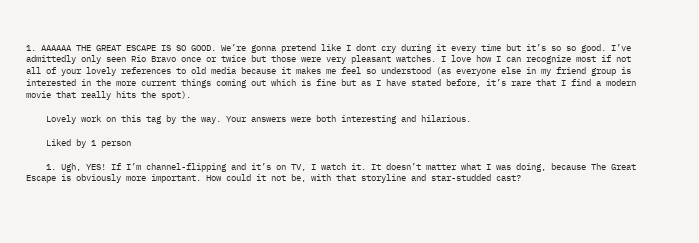1. AAAAAA THE GREAT ESCAPE IS SO GOOD. We’re gonna pretend like I dont cry during it every time but it’s so so good. I’ve admittedly only seen Rio Bravo once or twice but those were very pleasant watches. I love how I can recognize most if not all of your lovely references to old media because it makes me feel so understood (as everyone else in my friend group is interested in the more current things coming out which is fine but as I have stated before, it’s rare that I find a modern movie that really hits the spot).

    Lovely work on this tag by the way. Your answers were both interesting and hilarious.

    Liked by 1 person

    1. Ugh, YES! If I’m channel-flipping and it’s on TV, I watch it. It doesn’t matter what I was doing, because The Great Escape is obviously more important. How could it not be, with that storyline and star-studded cast?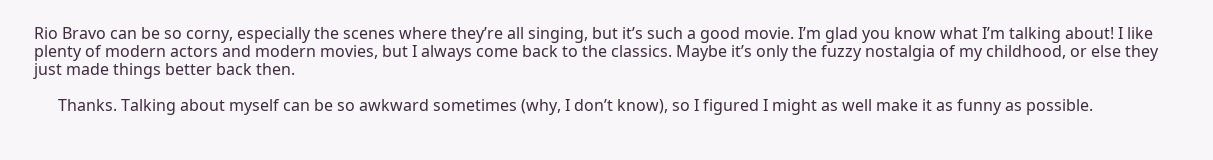Rio Bravo can be so corny, especially the scenes where they’re all singing, but it’s such a good movie. I’m glad you know what I’m talking about! I like plenty of modern actors and modern movies, but I always come back to the classics. Maybe it’s only the fuzzy nostalgia of my childhood, or else they just made things better back then.

      Thanks. Talking about myself can be so awkward sometimes (why, I don’t know), so I figured I might as well make it as funny as possible.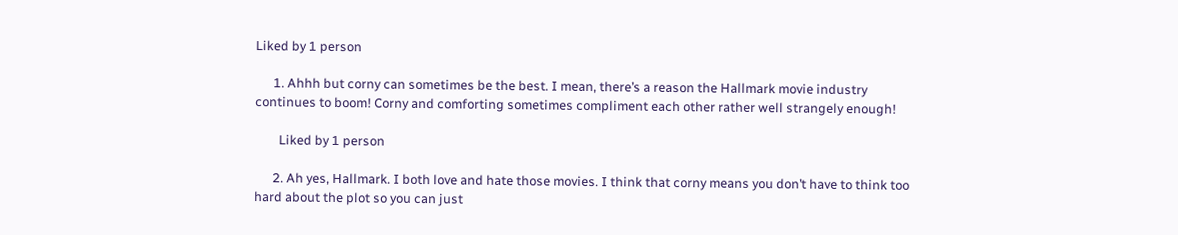Liked by 1 person

      1. Ahhh but corny can sometimes be the best. I mean, there’s a reason the Hallmark movie industry continues to boom! Corny and comforting sometimes compliment each other rather well strangely enough!

        Liked by 1 person

      2. Ah yes, Hallmark. I both love and hate those movies. I think that corny means you don’t have to think too hard about the plot so you can just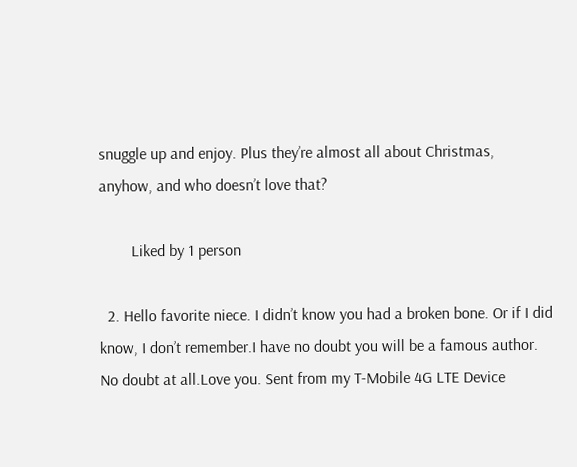snuggle up and enjoy. Plus they’re almost all about Christmas, anyhow, and who doesn’t love that?

        Liked by 1 person

  2. Hello favorite niece. I didn’t know you had a broken bone. Or if I did know, I don’t remember.I have no doubt you will be a famous author. No doubt at all.Love you. Sent from my T-Mobile 4G LTE Device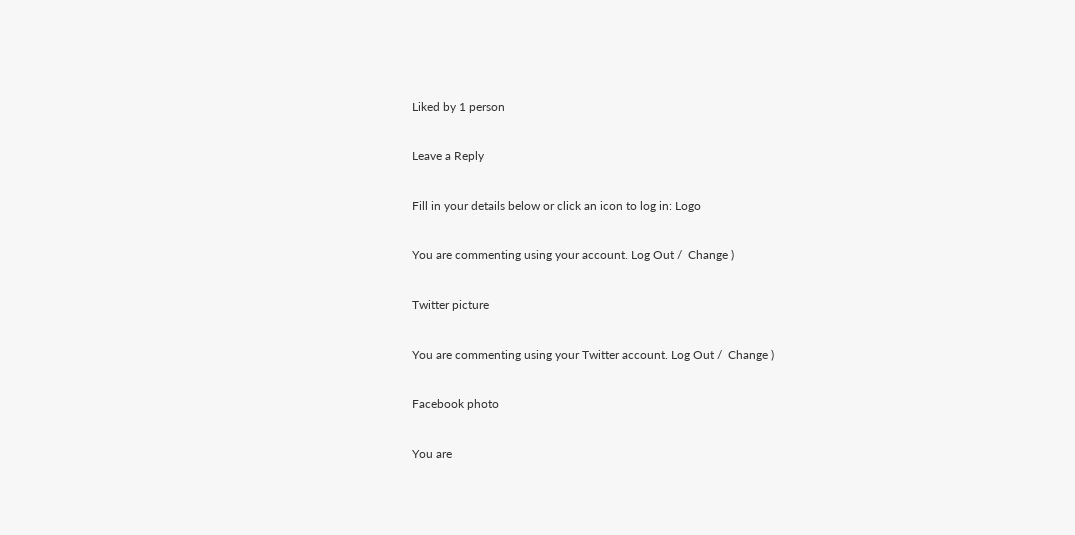Liked by 1 person

Leave a Reply

Fill in your details below or click an icon to log in: Logo

You are commenting using your account. Log Out /  Change )

Twitter picture

You are commenting using your Twitter account. Log Out /  Change )

Facebook photo

You are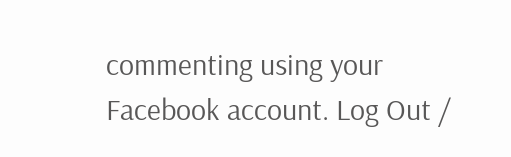commenting using your Facebook account. Log Out /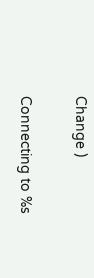Change )

Connecting to %s